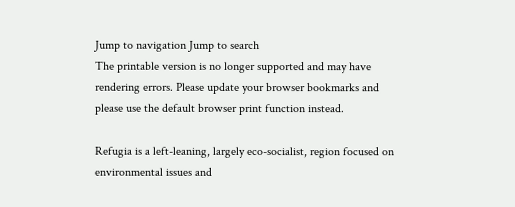Jump to navigation Jump to search
The printable version is no longer supported and may have rendering errors. Please update your browser bookmarks and please use the default browser print function instead.

Refugia is a left-leaning, largely eco-socialist, region focused on environmental issues and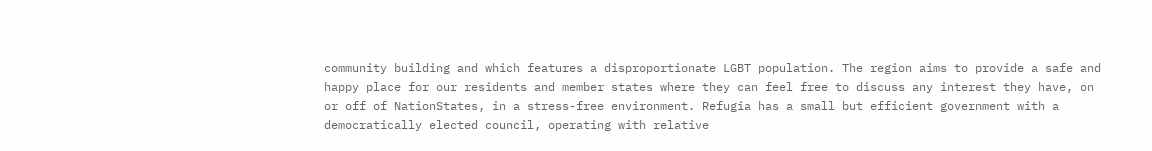community building and which features a disproportionate LGBT population. The region aims to provide a safe and happy place for our residents and member states where they can feel free to discuss any interest they have, on or off of NationStates, in a stress-free environment. Refugia has a small but efficient government with a democratically elected council, operating with relative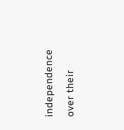independence over their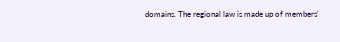domains. The regional law is made up of members'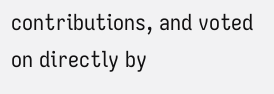contributions, and voted on directly by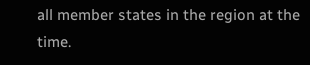all member states in the region at the time.